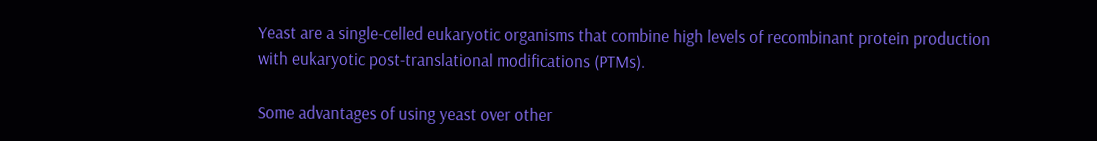Yeast are a single-celled eukaryotic organisms that combine high levels of recombinant protein production with eukaryotic post-translational modifications (PTMs).

Some advantages of using yeast over other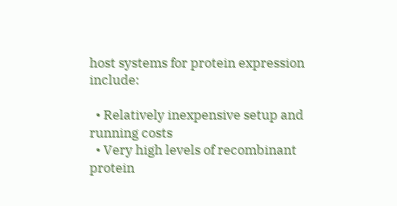host systems for protein expression include:

  • Relatively inexpensive setup and running costs
  • Very high levels of recombinant protein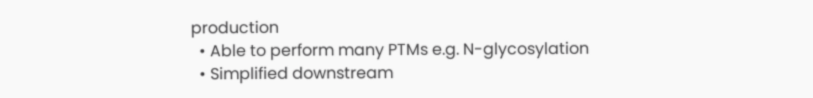production
  • Able to perform many PTMs e.g. N-glycosylation
  • Simplified downstream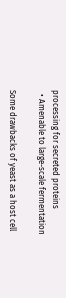processing for secreted proteins
  • Amenable to large-scale fermentation

Some drawbacks of yeast as a host cell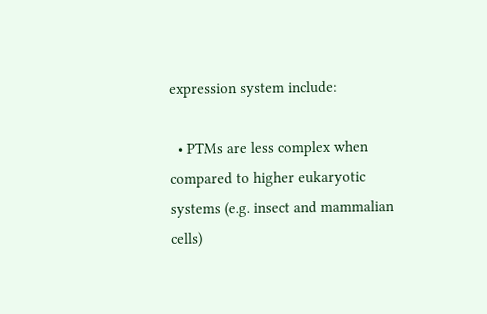expression system include:

  • PTMs are less complex when compared to higher eukaryotic systems (e.g. insect and mammalian cells)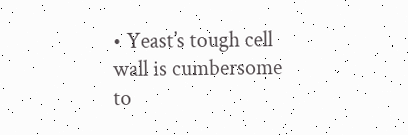• Yeast’s tough cell wall is cumbersome to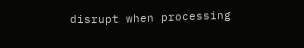disrupt when processing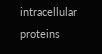intracellular proteins